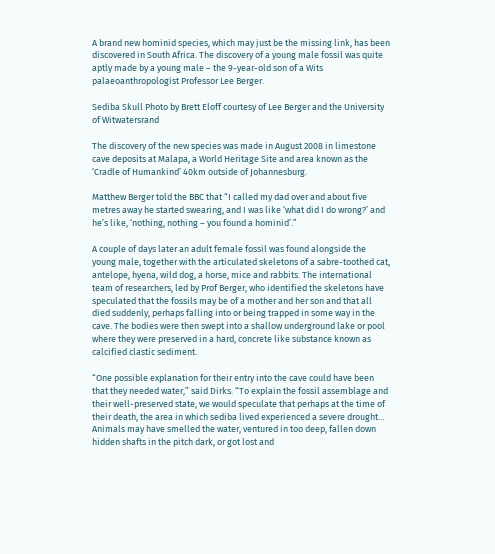A brand new hominid species, which may just be the missing link, has been discovered in South Africa. The discovery of a young male fossil was quite aptly made by a young male – the 9-year-old son of a Wits palaeoanthropologist Professor Lee Berger.

Sediba Skull Photo by Brett Eloff courtesy of Lee Berger and the University of Witwatersrand

The discovery of the new species was made in August 2008 in limestone cave deposits at Malapa, a World Heritage Site and area known as the ‘Cradle of Humankind’ 40km outside of Johannesburg.

Matthew Berger told the BBC that “I called my dad over and about five metres away he started swearing, and I was like ‘what did I do wrong?’ and he’s like, ‘nothing, nothing – you found a hominid’.”

A couple of days later an adult female fossil was found alongside the young male, together with the articulated skeletons of a sabre-toothed cat, antelope, hyena, wild dog, a horse, mice and rabbits. The international team of researchers, led by Prof Berger, who identified the skeletons have speculated that the fossils may be of a mother and her son and that all died suddenly, perhaps falling into or being trapped in some way in the cave. The bodies were then swept into a shallow underground lake or pool where they were preserved in a hard, concrete like substance known as calcified clastic sediment.

“One possible explanation for their entry into the cave could have been that they needed water,” said Dirks. “To explain the fossil assemblage and their well-preserved state, we would speculate that perhaps at the time of their death, the area in which sediba lived experienced a severe drought… Animals may have smelled the water, ventured in too deep, fallen down hidden shafts in the pitch dark, or got lost and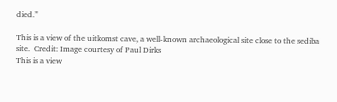died.”

This is a view of the uitkomst cave, a well-known archaeological site close to the sediba site.  Credit: Image courtesy of Paul Dirks
This is a view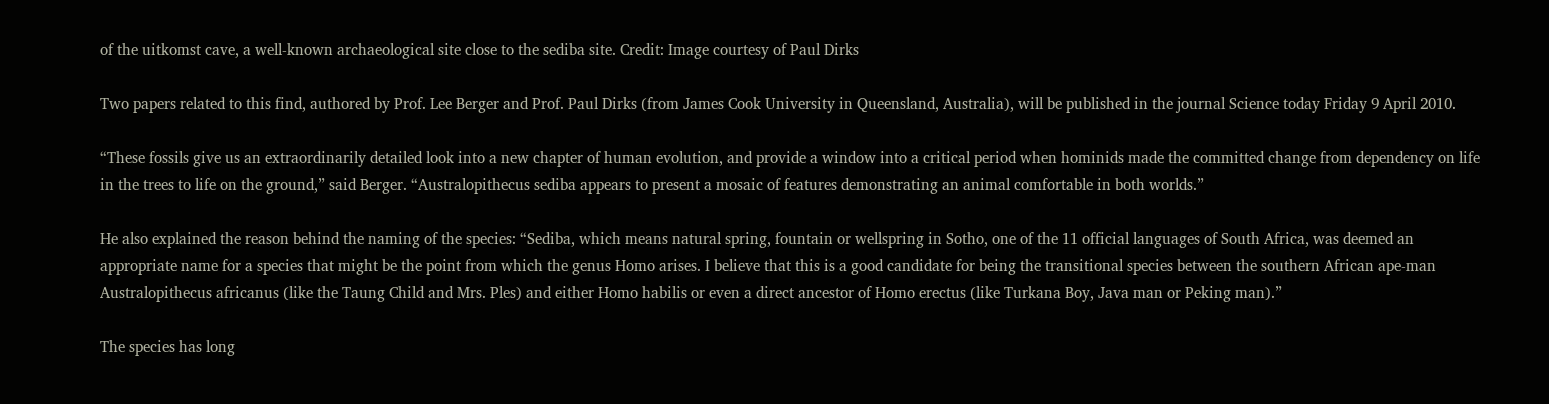of the uitkomst cave, a well-known archaeological site close to the sediba site. Credit: Image courtesy of Paul Dirks

Two papers related to this find, authored by Prof. Lee Berger and Prof. Paul Dirks (from James Cook University in Queensland, Australia), will be published in the journal Science today Friday 9 April 2010.

“These fossils give us an extraordinarily detailed look into a new chapter of human evolution, and provide a window into a critical period when hominids made the committed change from dependency on life in the trees to life on the ground,” said Berger. “Australopithecus sediba appears to present a mosaic of features demonstrating an animal comfortable in both worlds.”

He also explained the reason behind the naming of the species: “Sediba, which means natural spring, fountain or wellspring in Sotho, one of the 11 official languages of South Africa, was deemed an appropriate name for a species that might be the point from which the genus Homo arises. I believe that this is a good candidate for being the transitional species between the southern African ape-man Australopithecus africanus (like the Taung Child and Mrs. Ples) and either Homo habilis or even a direct ancestor of Homo erectus (like Turkana Boy, Java man or Peking man).”

The species has long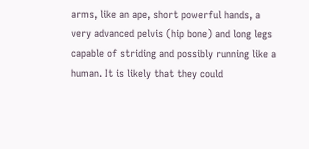arms, like an ape, short powerful hands, a very advanced pelvis (hip bone) and long legs capable of striding and possibly running like a human. It is likely that they could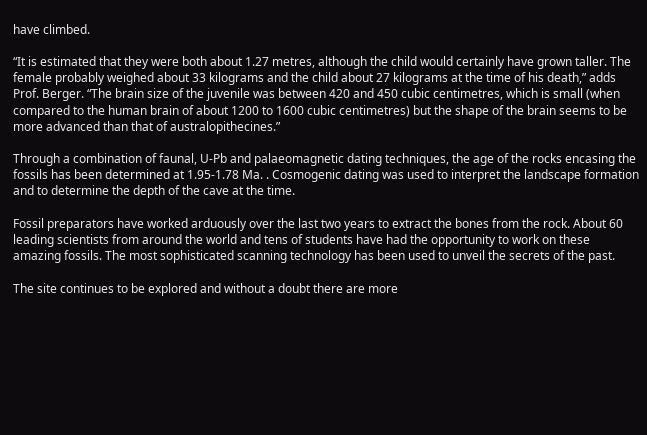have climbed.

“It is estimated that they were both about 1.27 metres, although the child would certainly have grown taller. The female probably weighed about 33 kilograms and the child about 27 kilograms at the time of his death,” adds Prof. Berger. “The brain size of the juvenile was between 420 and 450 cubic centimetres, which is small (when compared to the human brain of about 1200 to 1600 cubic centimetres) but the shape of the brain seems to be more advanced than that of australopithecines.”

Through a combination of faunal, U-Pb and palaeomagnetic dating techniques, the age of the rocks encasing the fossils has been determined at 1.95-1.78 Ma. . Cosmogenic dating was used to interpret the landscape formation and to determine the depth of the cave at the time.

Fossil preparators have worked arduously over the last two years to extract the bones from the rock. About 60 leading scientists from around the world and tens of students have had the opportunity to work on these amazing fossils. The most sophisticated scanning technology has been used to unveil the secrets of the past.

The site continues to be explored and without a doubt there are more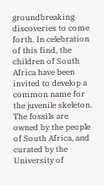groundbreaking discoveries to come forth. In celebration of this find, the children of South Africa have been invited to develop a common name for the juvenile skeleton. The fossils are owned by the people of South Africa, and curated by the University of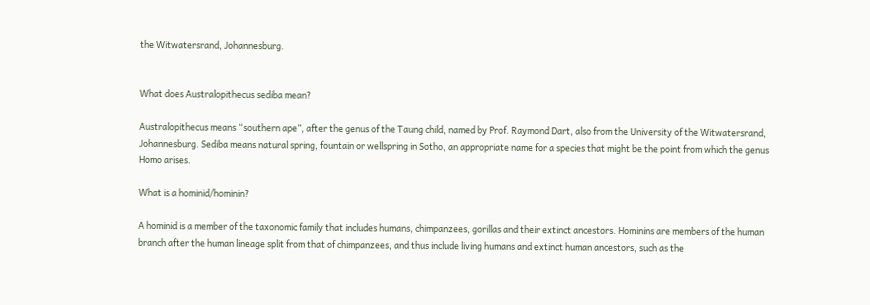the Witwatersrand, Johannesburg.


What does Australopithecus sediba mean?

Australopithecus means “southern ape”, after the genus of the Taung child, named by Prof. Raymond Dart, also from the University of the Witwatersrand, Johannesburg. Sediba means natural spring, fountain or wellspring in Sotho, an appropriate name for a species that might be the point from which the genus Homo arises.

What is a hominid/hominin?

A hominid is a member of the taxonomic family that includes humans, chimpanzees, gorillas and their extinct ancestors. Hominins are members of the human branch after the human lineage split from that of chimpanzees, and thus include living humans and extinct human ancestors, such as the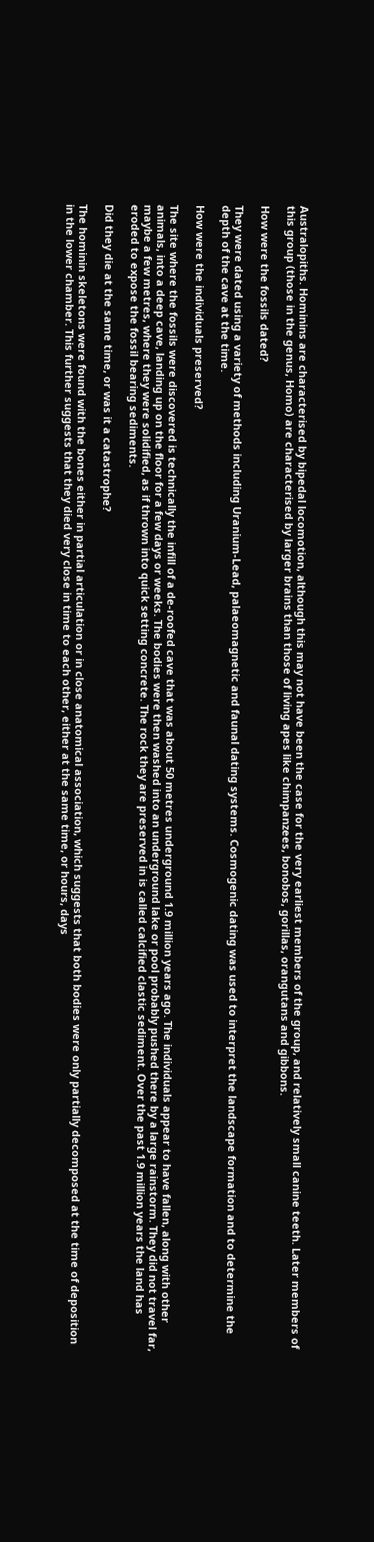Australopiths. Hominins are characterised by bipedal locomotion, although this may not have been the case for the very earliest members of the group, and relatively small canine teeth. Later members of this group (those in the genus, Homo) are characterised by larger brains than those of living apes like chimpanzees, bonobos, gorillas, orangutans and gibbons.

How were the fossils dated?

They were dated using a variety of methods including Uranium-Lead, palaeomagnetic and faunal dating systems. Cosmogenic dating was used to interpret the landscape formation and to determine the depth of the cave at the time.

How were the individuals preserved?

The site where the fossils were discovered is technically the infill of a de-roofed cave that was about 50 metres underground 1.9 million years ago. The individuals appear to have fallen, along with other animals, into a deep cave, landing up on the floor for a few days or weeks. The bodies were then washed into an underground lake or pool probably pushed there by a large rainstorm. They did not travel far, maybe a few metres, where they were solidified, as if thrown into quick setting concrete. The rock they are preserved in is called calcified clastic sediment. Over the past 1.9 million years the land has eroded to expose the fossil bearing sediments.

Did they die at the same time, or was it a catastrophe?

The hominin skeletons were found with the bones either in partial articulation or in close anatomical association, which suggests that both bodies were only partially decomposed at the time of deposition in the lower chamber. This further suggests that they died very close in time to each other, either at the same time, or hours, days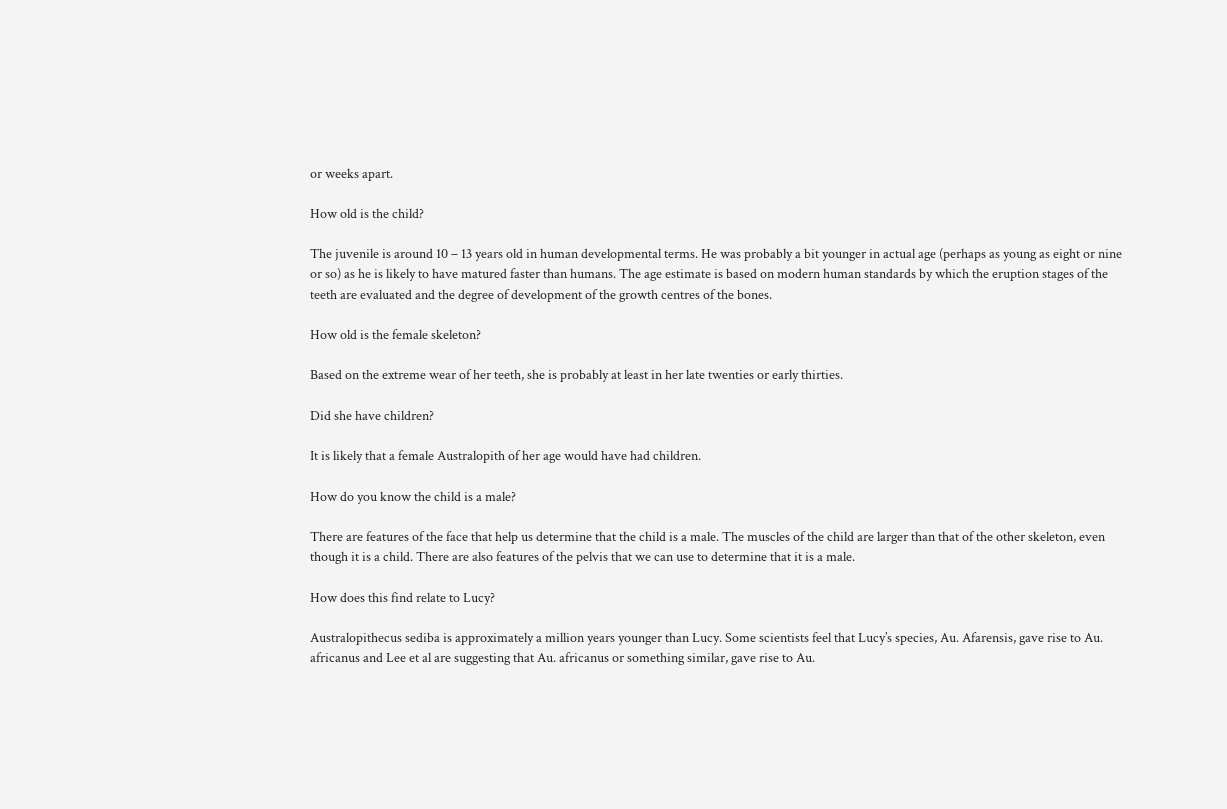or weeks apart.

How old is the child?

The juvenile is around 10 – 13 years old in human developmental terms. He was probably a bit younger in actual age (perhaps as young as eight or nine or so) as he is likely to have matured faster than humans. The age estimate is based on modern human standards by which the eruption stages of the teeth are evaluated and the degree of development of the growth centres of the bones.

How old is the female skeleton?

Based on the extreme wear of her teeth, she is probably at least in her late twenties or early thirties.

Did she have children?

It is likely that a female Australopith of her age would have had children.

How do you know the child is a male?

There are features of the face that help us determine that the child is a male. The muscles of the child are larger than that of the other skeleton, even though it is a child. There are also features of the pelvis that we can use to determine that it is a male.

How does this find relate to Lucy?

Australopithecus sediba is approximately a million years younger than Lucy. Some scientists feel that Lucy’s species, Au. Afarensis, gave rise to Au. africanus and Lee et al are suggesting that Au. africanus or something similar, gave rise to Au.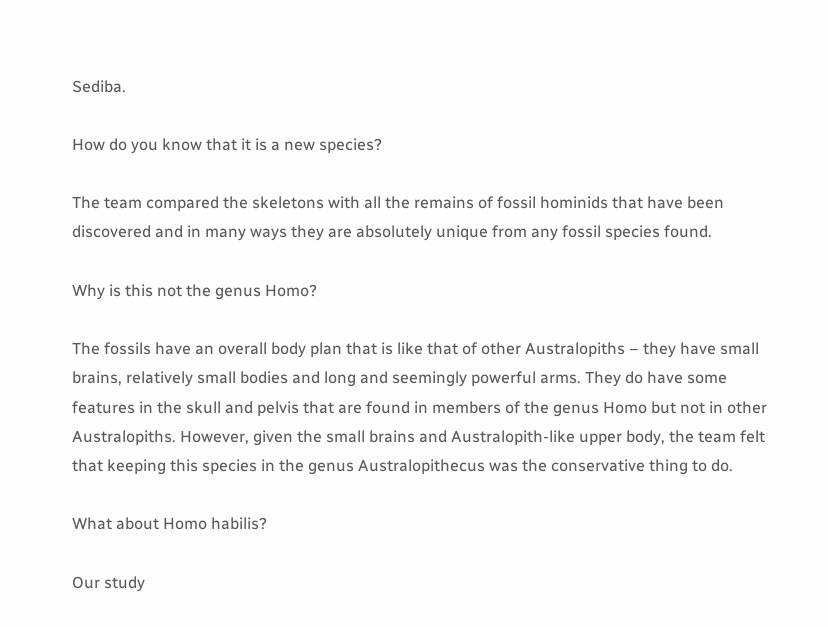Sediba.

How do you know that it is a new species?

The team compared the skeletons with all the remains of fossil hominids that have been discovered and in many ways they are absolutely unique from any fossil species found.

Why is this not the genus Homo?

The fossils have an overall body plan that is like that of other Australopiths – they have small brains, relatively small bodies and long and seemingly powerful arms. They do have some features in the skull and pelvis that are found in members of the genus Homo but not in other Australopiths. However, given the small brains and Australopith-like upper body, the team felt that keeping this species in the genus Australopithecus was the conservative thing to do.

What about Homo habilis?

Our study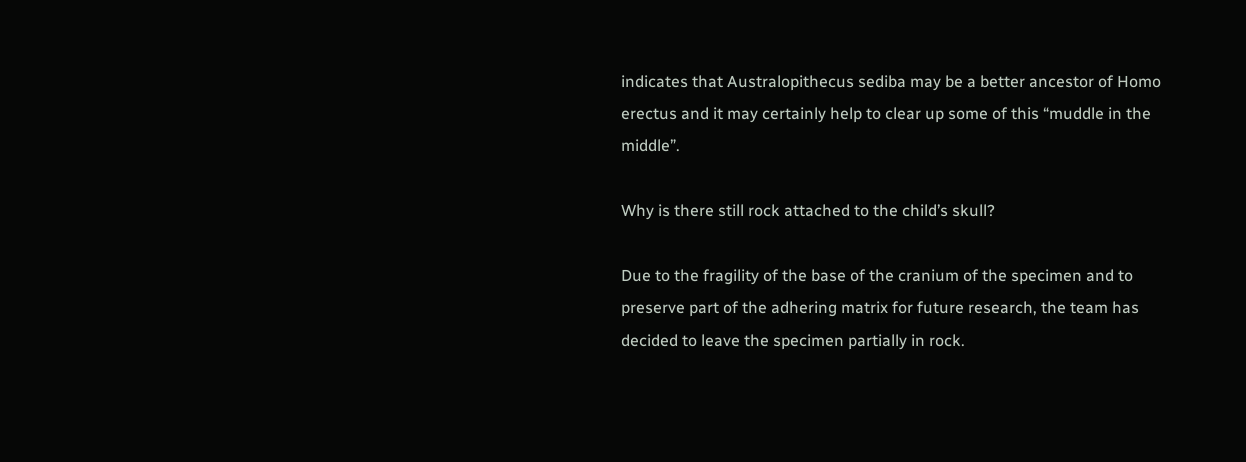indicates that Australopithecus sediba may be a better ancestor of Homo erectus and it may certainly help to clear up some of this “muddle in the middle”.

Why is there still rock attached to the child’s skull?

Due to the fragility of the base of the cranium of the specimen and to preserve part of the adhering matrix for future research, the team has decided to leave the specimen partially in rock.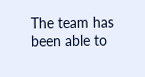The team has been able to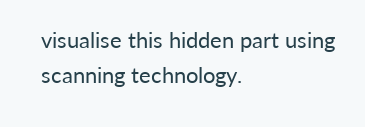visualise this hidden part using scanning technology.